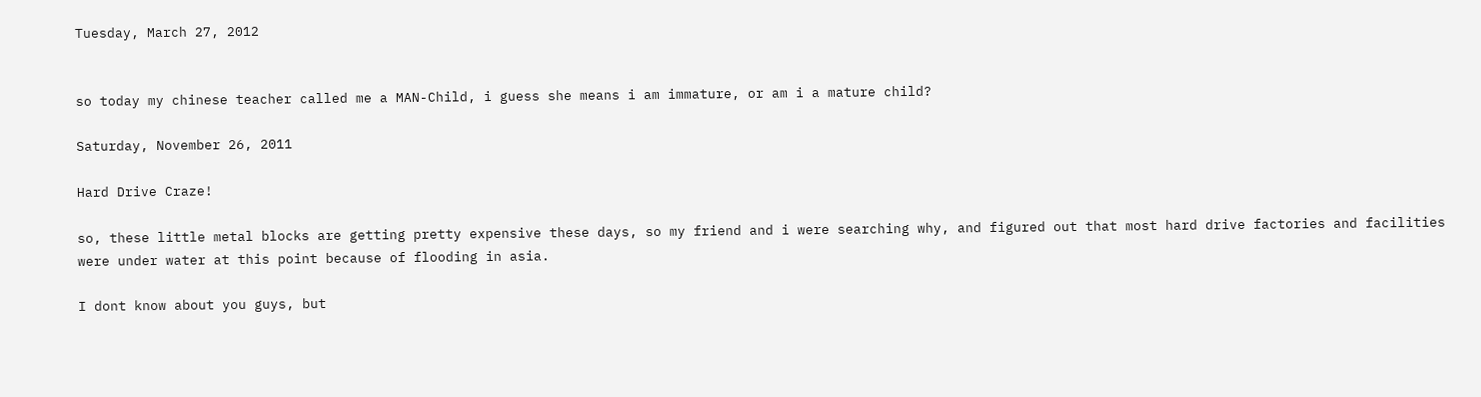Tuesday, March 27, 2012


so today my chinese teacher called me a MAN-Child, i guess she means i am immature, or am i a mature child?

Saturday, November 26, 2011

Hard Drive Craze!

so, these little metal blocks are getting pretty expensive these days, so my friend and i were searching why, and figured out that most hard drive factories and facilities were under water at this point because of flooding in asia.

I dont know about you guys, but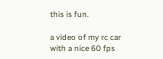this is fun.

a video of my rc car with a nice 60 fps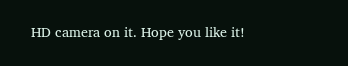HD camera on it. Hope you like it!